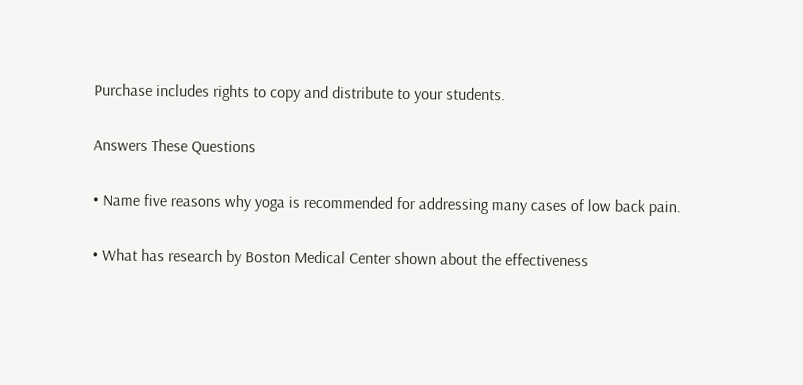Purchase includes rights to copy and distribute to your students.

Answers These Questions

• Name five reasons why yoga is recommended for addressing many cases of low back pain.

• What has research by Boston Medical Center shown about the effectiveness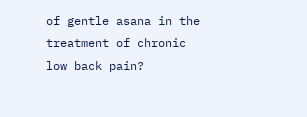of gentle asana in the treatment of chronic low back pain?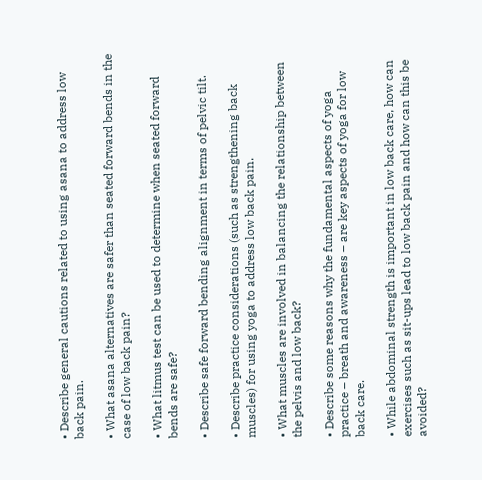• Describe general cautions related to using asana to address low back pain.

• What asana alternatives are safer than seated forward bends in the case of low back pain?

• What litmus test can be used to determine when seated forward bends are safe?

• Describe safe forward bending alignment in terms of pelvic tilt.

• Describe practice considerations (such as strengthening back muscles) for using yoga to address low back pain.

• What muscles are involved in balancing the relationship between the pelvis and low back?

• Describe some reasons why the fundamental aspects of yoga practice – breath and awareness – are key aspects of yoga for low back care.

• While abdominal strength is important in low back care, how can exercises such as sit-ups lead to low back pain and how can this be avoided?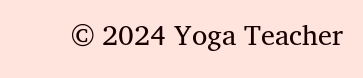© 2024 Yoga Teacher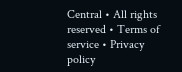Central • All rights reserved • Terms of service • Privacy policy